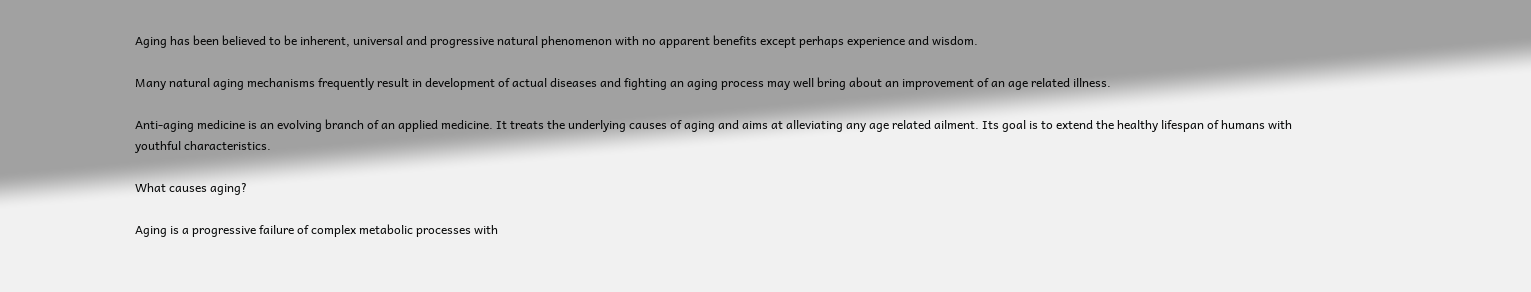Aging has been believed to be inherent, universal and progressive natural phenomenon with no apparent benefits except perhaps experience and wisdom.

Many natural aging mechanisms frequently result in development of actual diseases and fighting an aging process may well bring about an improvement of an age related illness.

Anti-aging medicine is an evolving branch of an applied medicine. It treats the underlying causes of aging and aims at alleviating any age related ailment. Its goal is to extend the healthy lifespan of humans with youthful characteristics.

What causes aging?

Aging is a progressive failure of complex metabolic processes with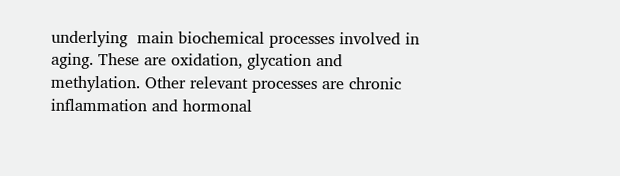underlying  main biochemical processes involved in aging. These are oxidation, glycation and methylation. Other relevant processes are chronic inflammation and hormonal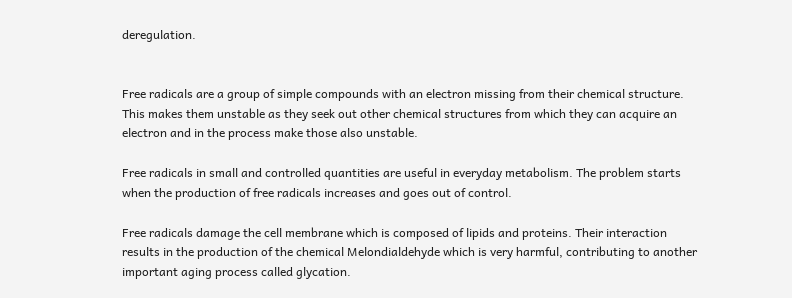deregulation.


Free radicals are a group of simple compounds with an electron missing from their chemical structure. This makes them unstable as they seek out other chemical structures from which they can acquire an electron and in the process make those also unstable.

Free radicals in small and controlled quantities are useful in everyday metabolism. The problem starts when the production of free radicals increases and goes out of control.

Free radicals damage the cell membrane which is composed of lipids and proteins. Their interaction results in the production of the chemical Melondialdehyde which is very harmful, contributing to another important aging process called glycation.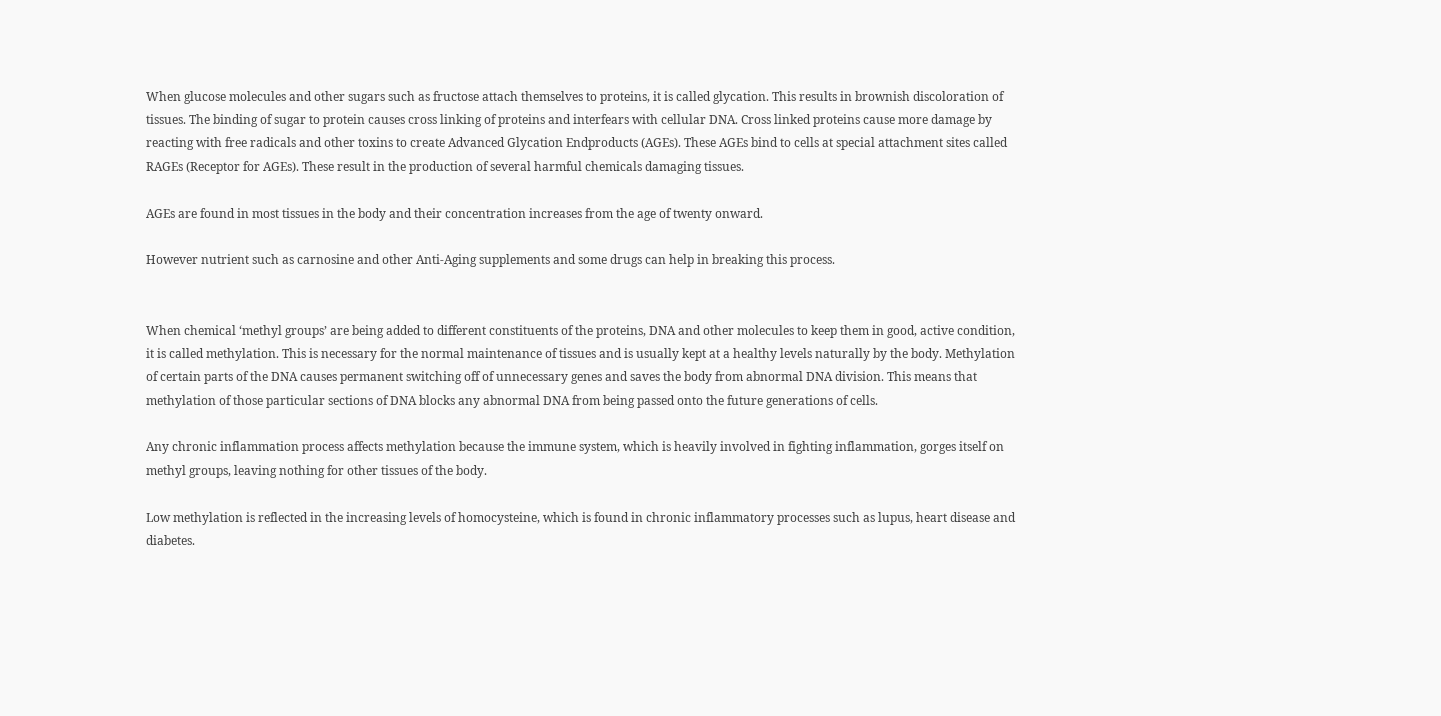When glucose molecules and other sugars such as fructose attach themselves to proteins, it is called glycation. This results in brownish discoloration of tissues. The binding of sugar to protein causes cross linking of proteins and interfears with cellular DNA. Cross linked proteins cause more damage by reacting with free radicals and other toxins to create Advanced Glycation Endproducts (AGEs). These AGEs bind to cells at special attachment sites called RAGEs (Receptor for AGEs). These result in the production of several harmful chemicals damaging tissues.

AGEs are found in most tissues in the body and their concentration increases from the age of twenty onward.

However nutrient such as carnosine and other Anti-Aging supplements and some drugs can help in breaking this process.


When chemical ‘methyl groups’ are being added to different constituents of the proteins, DNA and other molecules to keep them in good, active condition, it is called methylation. This is necessary for the normal maintenance of tissues and is usually kept at a healthy levels naturally by the body. Methylation of certain parts of the DNA causes permanent switching off of unnecessary genes and saves the body from abnormal DNA division. This means that methylation of those particular sections of DNA blocks any abnormal DNA from being passed onto the future generations of cells.

Any chronic inflammation process affects methylation because the immune system, which is heavily involved in fighting inflammation, gorges itself on methyl groups, leaving nothing for other tissues of the body.

Low methylation is reflected in the increasing levels of homocysteine, which is found in chronic inflammatory processes such as lupus, heart disease and diabetes.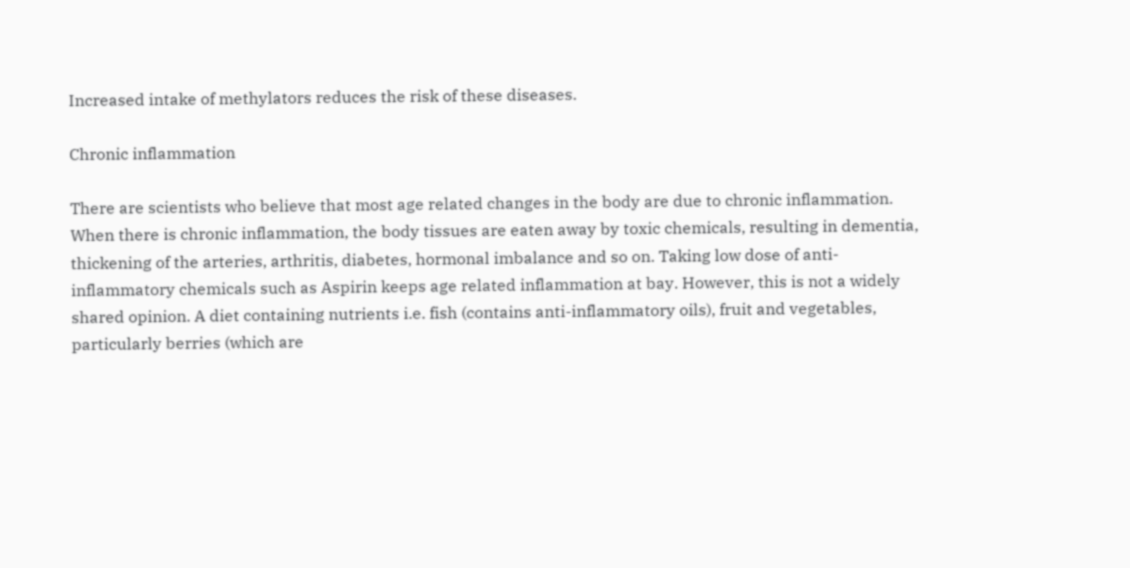Increased intake of methylators reduces the risk of these diseases.

Chronic inflammation

There are scientists who believe that most age related changes in the body are due to chronic inflammation. When there is chronic inflammation, the body tissues are eaten away by toxic chemicals, resulting in dementia, thickening of the arteries, arthritis, diabetes, hormonal imbalance and so on. Taking low dose of anti-inflammatory chemicals such as Aspirin keeps age related inflammation at bay. However, this is not a widely shared opinion. A diet containing nutrients i.e. fish (contains anti-inflammatory oils), fruit and vegetables, particularly berries (which are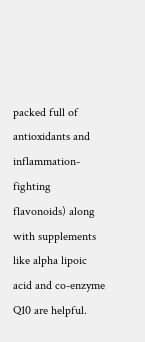packed full of antioxidants and inflammation-fighting flavonoids) along with supplements like alpha lipoic acid and co-enzyme Q10 are helpful.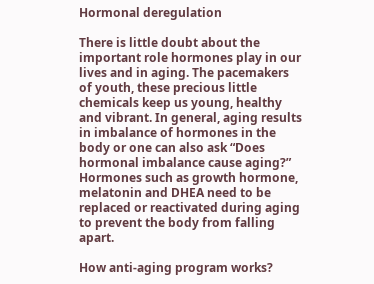Hormonal deregulation

There is little doubt about the important role hormones play in our lives and in aging. The pacemakers of youth, these precious little chemicals keep us young, healthy and vibrant. In general, aging results in imbalance of hormones in the body or one can also ask “Does hormonal imbalance cause aging?” Hormones such as growth hormone, melatonin and DHEA need to be replaced or reactivated during aging to prevent the body from falling apart.

How anti-aging program works?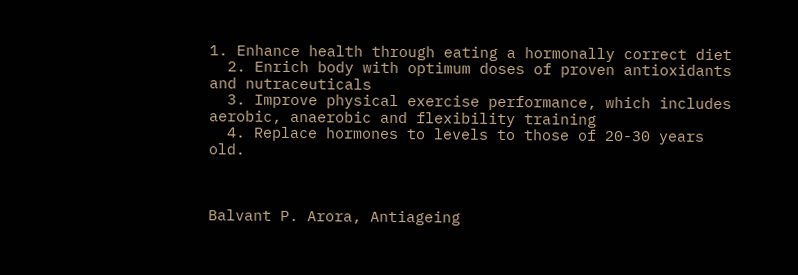1. Enhance health through eating a hormonally correct diet
  2. Enrich body with optimum doses of proven antioxidants and nutraceuticals
  3. Improve physical exercise performance, which includes aerobic, anaerobic and flexibility training
  4. Replace hormones to levels to those of 20-30 years old.



Balvant P. Arora, Antiageing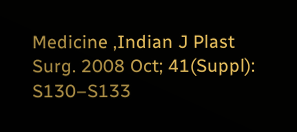Medicine ,Indian J Plast Surg. 2008 Oct; 41(Suppl): S130–S133